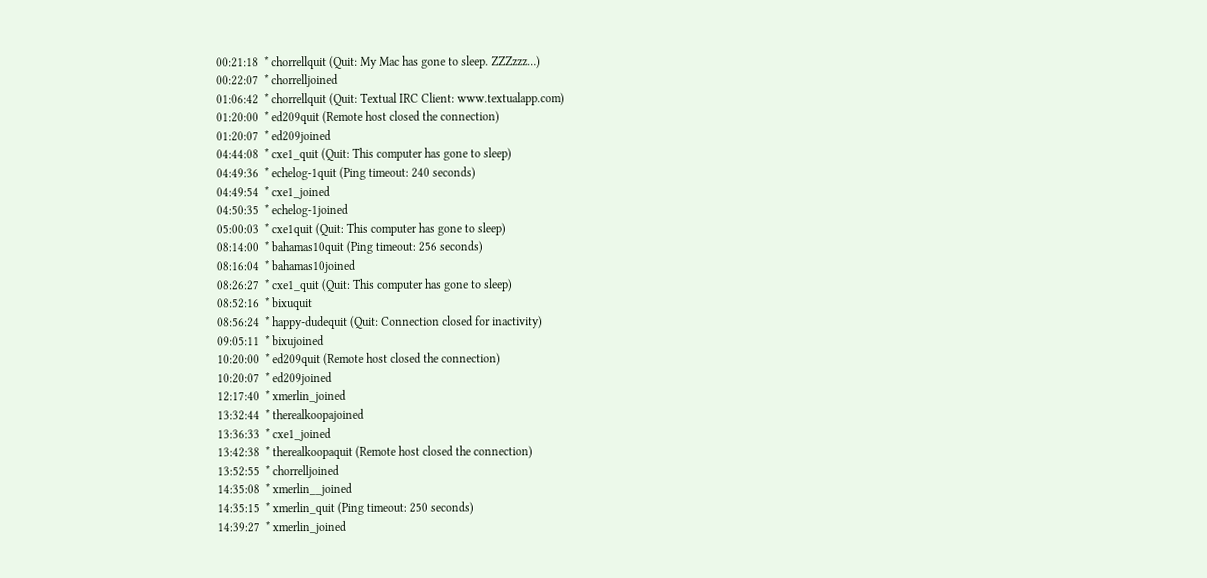00:21:18  * chorrellquit (Quit: My Mac has gone to sleep. ZZZzzz…)
00:22:07  * chorrelljoined
01:06:42  * chorrellquit (Quit: Textual IRC Client: www.textualapp.com)
01:20:00  * ed209quit (Remote host closed the connection)
01:20:07  * ed209joined
04:44:08  * cxe1_quit (Quit: This computer has gone to sleep)
04:49:36  * echelog-1quit (Ping timeout: 240 seconds)
04:49:54  * cxe1_joined
04:50:35  * echelog-1joined
05:00:03  * cxe1quit (Quit: This computer has gone to sleep)
08:14:00  * bahamas10quit (Ping timeout: 256 seconds)
08:16:04  * bahamas10joined
08:26:27  * cxe1_quit (Quit: This computer has gone to sleep)
08:52:16  * bixuquit
08:56:24  * happy-dudequit (Quit: Connection closed for inactivity)
09:05:11  * bixujoined
10:20:00  * ed209quit (Remote host closed the connection)
10:20:07  * ed209joined
12:17:40  * xmerlin_joined
13:32:44  * therealkoopajoined
13:36:33  * cxe1_joined
13:42:38  * therealkoopaquit (Remote host closed the connection)
13:52:55  * chorrelljoined
14:35:08  * xmerlin__joined
14:35:15  * xmerlin_quit (Ping timeout: 250 seconds)
14:39:27  * xmerlin_joined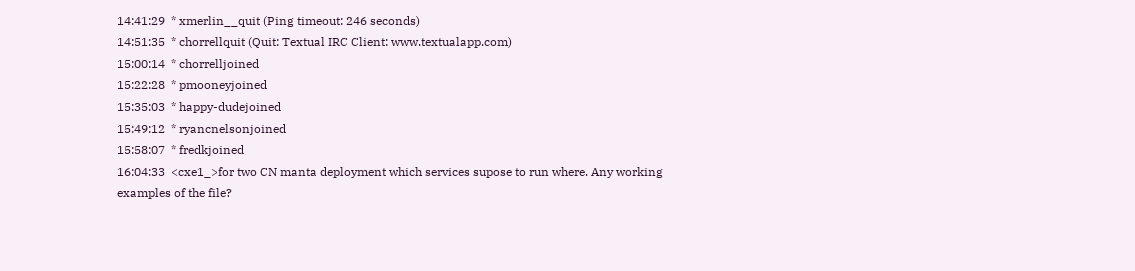14:41:29  * xmerlin__quit (Ping timeout: 246 seconds)
14:51:35  * chorrellquit (Quit: Textual IRC Client: www.textualapp.com)
15:00:14  * chorrelljoined
15:22:28  * pmooneyjoined
15:35:03  * happy-dudejoined
15:49:12  * ryancnelsonjoined
15:58:07  * fredkjoined
16:04:33  <cxe1_>for two CN manta deployment which services supose to run where. Any working examples of the file?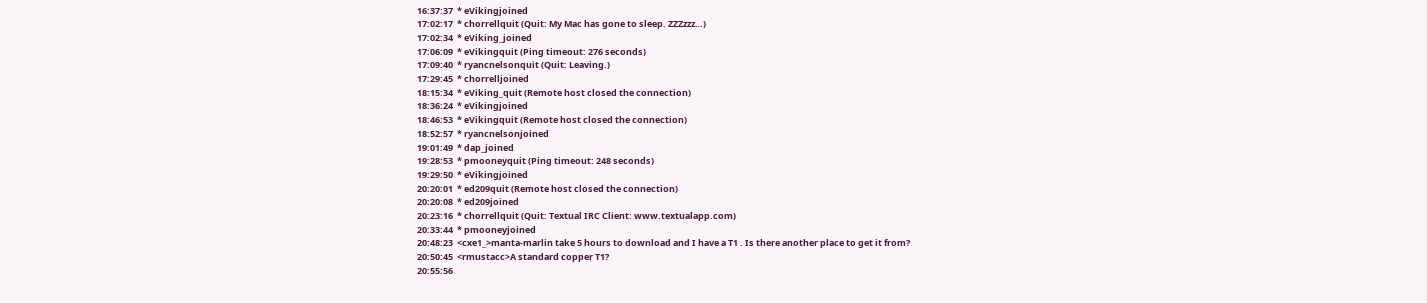16:37:37  * eVikingjoined
17:02:17  * chorrellquit (Quit: My Mac has gone to sleep. ZZZzzz…)
17:02:34  * eViking_joined
17:06:09  * eVikingquit (Ping timeout: 276 seconds)
17:09:40  * ryancnelsonquit (Quit: Leaving.)
17:29:45  * chorrelljoined
18:15:34  * eViking_quit (Remote host closed the connection)
18:36:24  * eVikingjoined
18:46:53  * eVikingquit (Remote host closed the connection)
18:52:57  * ryancnelsonjoined
19:01:49  * dap_joined
19:28:53  * pmooneyquit (Ping timeout: 248 seconds)
19:29:50  * eVikingjoined
20:20:01  * ed209quit (Remote host closed the connection)
20:20:08  * ed209joined
20:23:16  * chorrellquit (Quit: Textual IRC Client: www.textualapp.com)
20:33:44  * pmooneyjoined
20:48:23  <cxe1_>manta-marlin take 5 hours to download and I have a T1 . Is there another place to get it from?
20:50:45  <rmustacc>A standard copper T1?
20:55:56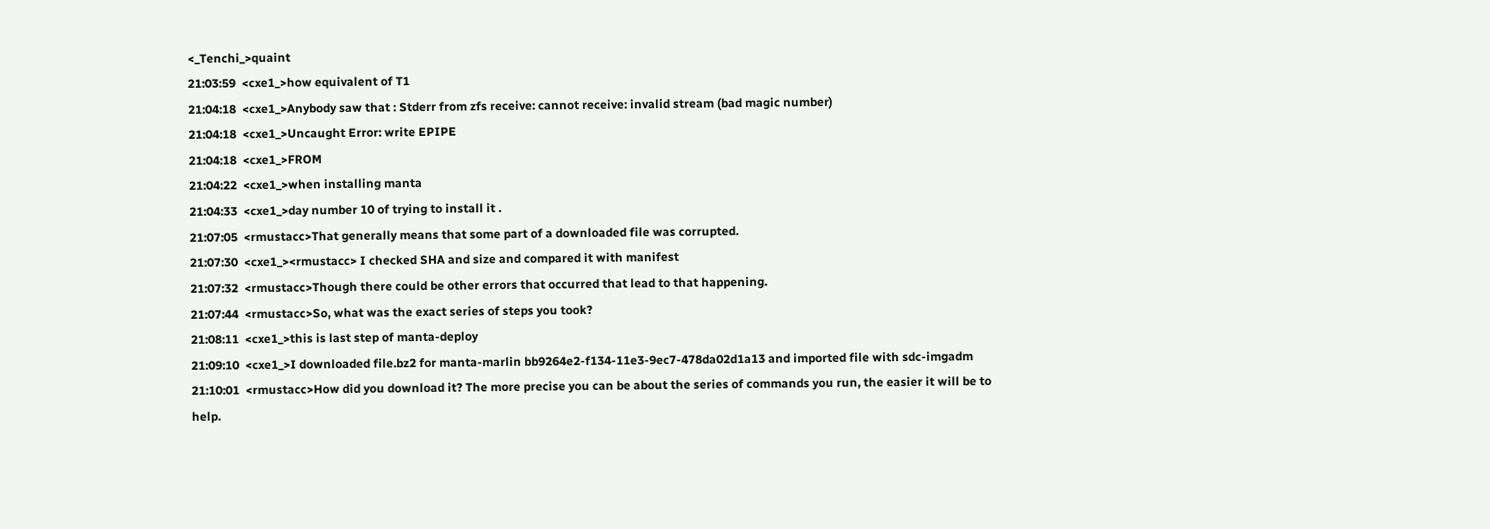<_Tenchi_>quaint
21:03:59  <cxe1_>how equivalent of T1
21:04:18  <cxe1_>Anybody saw that : Stderr from zfs receive: cannot receive: invalid stream (bad magic number)
21:04:18  <cxe1_>Uncaught Error: write EPIPE
21:04:18  <cxe1_>FROM
21:04:22  <cxe1_>when installing manta
21:04:33  <cxe1_>day number 10 of trying to install it .
21:07:05  <rmustacc>That generally means that some part of a downloaded file was corrupted.
21:07:30  <cxe1_><rmustacc> I checked SHA and size and compared it with manifest
21:07:32  <rmustacc>Though there could be other errors that occurred that lead to that happening.
21:07:44  <rmustacc>So, what was the exact series of steps you took?
21:08:11  <cxe1_>this is last step of manta-deploy
21:09:10  <cxe1_>I downloaded file.bz2 for manta-marlin bb9264e2-f134-11e3-9ec7-478da02d1a13 and imported file with sdc-imgadm
21:10:01  <rmustacc>How did you download it? The more precise you can be about the series of commands you run, the easier it will be to help.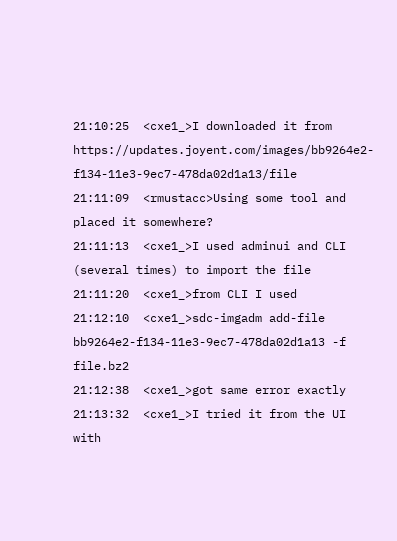21:10:25  <cxe1_>I downloaded it from https://updates.joyent.com/images/bb9264e2-f134-11e3-9ec7-478da02d1a13/file
21:11:09  <rmustacc>Using some tool and placed it somewhere?
21:11:13  <cxe1_>I used adminui and CLI (several times) to import the file
21:11:20  <cxe1_>from CLI I used
21:12:10  <cxe1_>sdc-imgadm add-file bb9264e2-f134-11e3-9ec7-478da02d1a13 -f file.bz2
21:12:38  <cxe1_>got same error exactly
21:13:32  <cxe1_>I tried it from the UI with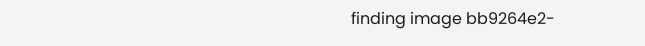finding image bb9264e2-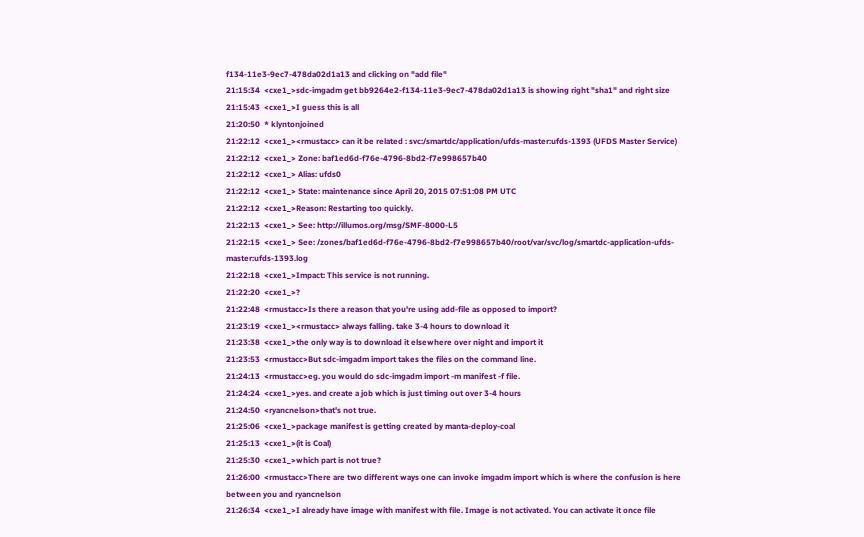f134-11e3-9ec7-478da02d1a13 and clicking on "add file"
21:15:34  <cxe1_>sdc-imgadm get bb9264e2-f134-11e3-9ec7-478da02d1a13 is showing right "sha1" and right size
21:15:43  <cxe1_>I guess this is all
21:20:50  * klyntonjoined
21:22:12  <cxe1_><rmustacc> can it be related : svc:/smartdc/application/ufds-master:ufds-1393 (UFDS Master Service)
21:22:12  <cxe1_> Zone: baf1ed6d-f76e-4796-8bd2-f7e998657b40
21:22:12  <cxe1_> Alias: ufds0
21:22:12  <cxe1_> State: maintenance since April 20, 2015 07:51:08 PM UTC
21:22:12  <cxe1_>Reason: Restarting too quickly.
21:22:13  <cxe1_> See: http://illumos.org/msg/SMF-8000-L5
21:22:15  <cxe1_> See: /zones/baf1ed6d-f76e-4796-8bd2-f7e998657b40/root/var/svc/log/smartdc-application-ufds-master:ufds-1393.log
21:22:18  <cxe1_>Impact: This service is not running.
21:22:20  <cxe1_>?
21:22:48  <rmustacc>Is there a reason that you're using add-file as opposed to import?
21:23:19  <cxe1_><rmustacc> always falling. take 3-4 hours to download it
21:23:38  <cxe1_>the only way is to download it elsewhere over night and import it
21:23:53  <rmustacc>But sdc-imgadm import takes the files on the command line.
21:24:13  <rmustacc>eg. you would do sdc-imgadm import -m manifest -f file.
21:24:24  <cxe1_>yes. and create a job which is just timing out over 3-4 hours
21:24:50  <ryancnelson>that's not true.
21:25:06  <cxe1_>package manifest is getting created by manta-deploy-coal
21:25:13  <cxe1_>(it is Coal)
21:25:30  <cxe1_>which part is not true?
21:26:00  <rmustacc>There are two different ways one can invoke imgadm import which is where the confusion is here between you and ryancnelson
21:26:34  <cxe1_>I already have image with manifest with file. Image is not activated. You can activate it once file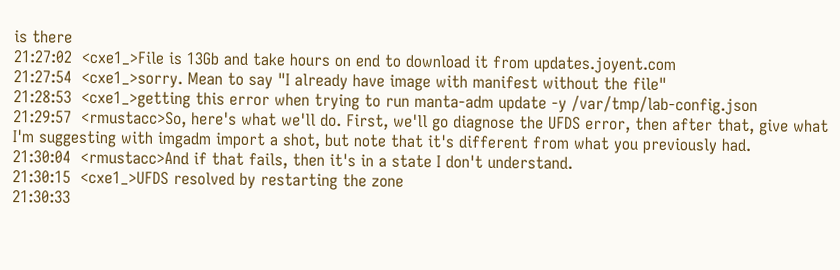is there
21:27:02  <cxe1_>File is 13Gb and take hours on end to download it from updates.joyent.com
21:27:54  <cxe1_>sorry. Mean to say "I already have image with manifest without the file"
21:28:53  <cxe1_>getting this error when trying to run manta-adm update -y /var/tmp/lab-config.json
21:29:57  <rmustacc>So, here's what we'll do. First, we'll go diagnose the UFDS error, then after that, give what I'm suggesting with imgadm import a shot, but note that it's different from what you previously had.
21:30:04  <rmustacc>And if that fails, then it's in a state I don't understand.
21:30:15  <cxe1_>UFDS resolved by restarting the zone
21:30:33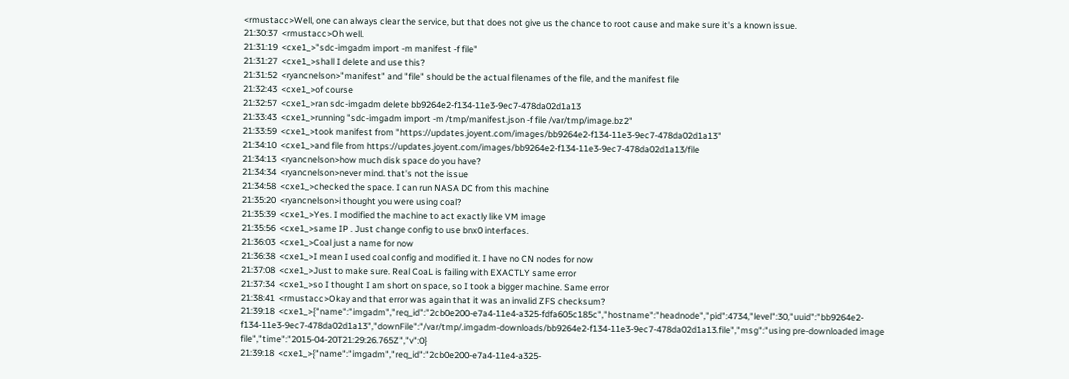<rmustacc>Well, one can always clear the service, but that does not give us the chance to root cause and make sure it's a known issue.
21:30:37  <rmustacc>Oh well.
21:31:19  <cxe1_>"sdc-imgadm import -m manifest -f file"
21:31:27  <cxe1_>shall I delete and use this?
21:31:52  <ryancnelson>"manifest" and "file" should be the actual filenames of the file, and the manifest file
21:32:43  <cxe1_>of course
21:32:57  <cxe1_>ran sdc-imgadm delete bb9264e2-f134-11e3-9ec7-478da02d1a13
21:33:43  <cxe1_>running "sdc-imgadm import -m /tmp/manifest.json -f file /var/tmp/image.bz2"
21:33:59  <cxe1_>took manifest from "https://updates.joyent.com/images/bb9264e2-f134-11e3-9ec7-478da02d1a13"
21:34:10  <cxe1_>and file from https://updates.joyent.com/images/bb9264e2-f134-11e3-9ec7-478da02d1a13/file
21:34:13  <ryancnelson>how much disk space do you have?
21:34:34  <ryancnelson>never mind. that's not the issue
21:34:58  <cxe1_>checked the space. I can run NASA DC from this machine
21:35:20  <ryancnelson>i thought you were using coal?
21:35:39  <cxe1_>Yes. I modified the machine to act exactly like VM image
21:35:56  <cxe1_>same IP . Just change config to use bnx0 interfaces.
21:36:03  <cxe1_>Coal just a name for now
21:36:38  <cxe1_>I mean I used coal config and modified it. I have no CN nodes for now
21:37:08  <cxe1_>Just to make sure. Real CoaL is failing with EXACTLY same error
21:37:34  <cxe1_>so I thought I am short on space, so I took a bigger machine. Same error
21:38:41  <rmustacc>Okay and that error was again that it was an invalid ZFS checksum?
21:39:18  <cxe1_>{"name":"imgadm","req_id":"2cb0e200-e7a4-11e4-a325-fdfa605c185c","hostname":"headnode","pid":4734,"level":30,"uuid":"bb9264e2-f134-11e3-9ec7-478da02d1a13","downFile":"/var/tmp/.imgadm-downloads/bb9264e2-f134-11e3-9ec7-478da02d1a13.file","msg":"using pre-downloaded image file","time":"2015-04-20T21:29:26.765Z","v":0}
21:39:18  <cxe1_>{"name":"imgadm","req_id":"2cb0e200-e7a4-11e4-a325-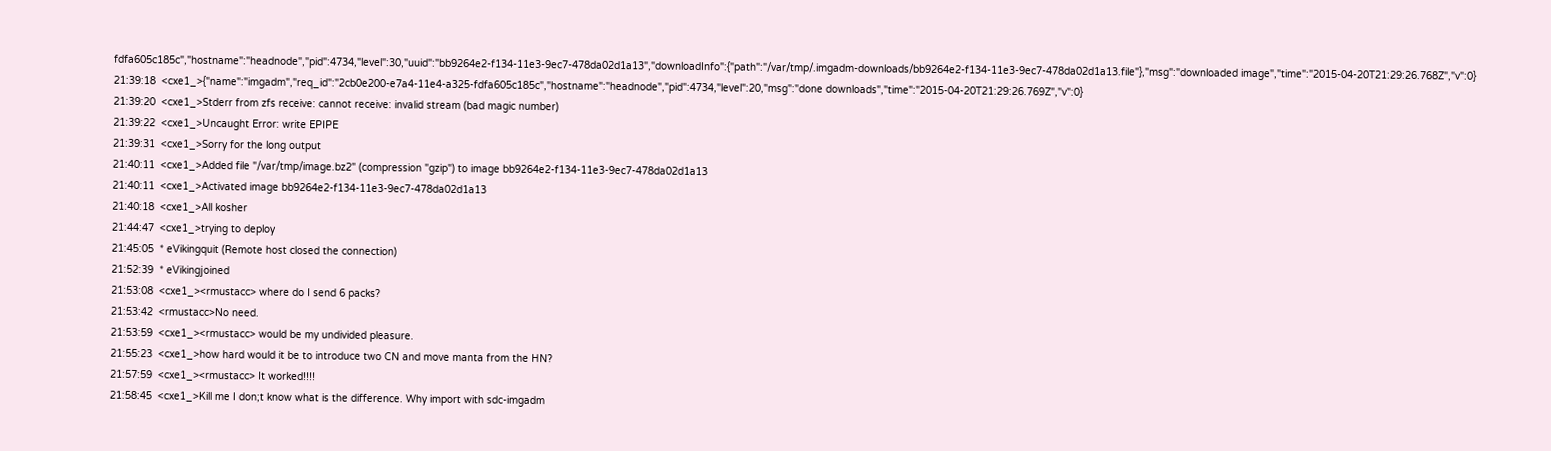fdfa605c185c","hostname":"headnode","pid":4734,"level":30,"uuid":"bb9264e2-f134-11e3-9ec7-478da02d1a13","downloadInfo":{"path":"/var/tmp/.imgadm-downloads/bb9264e2-f134-11e3-9ec7-478da02d1a13.file"},"msg":"downloaded image","time":"2015-04-20T21:29:26.768Z","v":0}
21:39:18  <cxe1_>{"name":"imgadm","req_id":"2cb0e200-e7a4-11e4-a325-fdfa605c185c","hostname":"headnode","pid":4734,"level":20,"msg":"done downloads","time":"2015-04-20T21:29:26.769Z","v":0}
21:39:20  <cxe1_>Stderr from zfs receive: cannot receive: invalid stream (bad magic number)
21:39:22  <cxe1_>Uncaught Error: write EPIPE
21:39:31  <cxe1_>Sorry for the long output
21:40:11  <cxe1_>Added file "/var/tmp/image.bz2" (compression "gzip") to image bb9264e2-f134-11e3-9ec7-478da02d1a13
21:40:11  <cxe1_>Activated image bb9264e2-f134-11e3-9ec7-478da02d1a13
21:40:18  <cxe1_>All kosher
21:44:47  <cxe1_>trying to deploy
21:45:05  * eVikingquit (Remote host closed the connection)
21:52:39  * eVikingjoined
21:53:08  <cxe1_><rmustacc> where do I send 6 packs?
21:53:42  <rmustacc>No need.
21:53:59  <cxe1_><rmustacc> would be my undivided pleasure.
21:55:23  <cxe1_>how hard would it be to introduce two CN and move manta from the HN?
21:57:59  <cxe1_><rmustacc> It worked!!!!
21:58:45  <cxe1_>Kill me I don;t know what is the difference. Why import with sdc-imgadm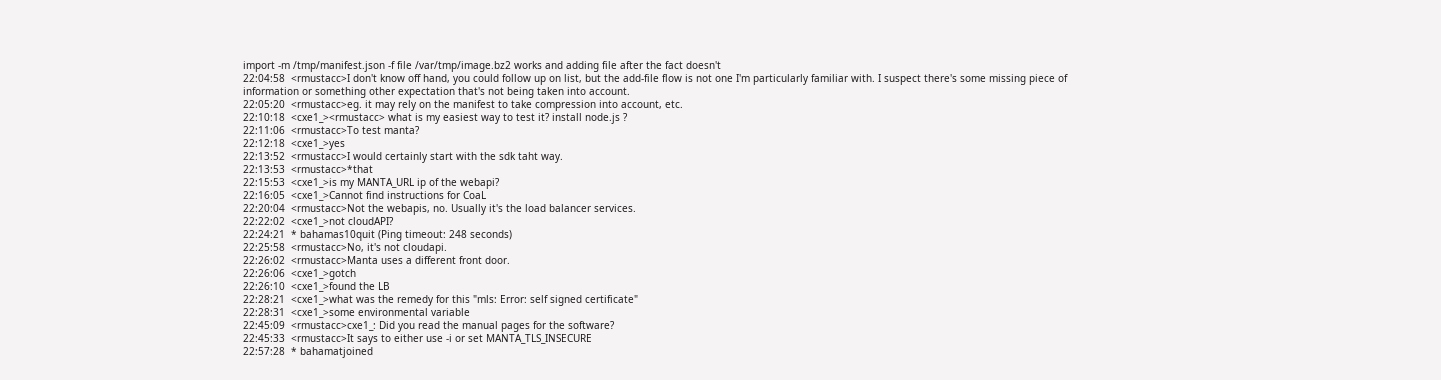import -m /tmp/manifest.json -f file /var/tmp/image.bz2 works and adding file after the fact doesn't
22:04:58  <rmustacc>I don't know off hand, you could follow up on list, but the add-file flow is not one I'm particularly familiar with. I suspect there's some missing piece of information or something other expectation that's not being taken into account.
22:05:20  <rmustacc>eg. it may rely on the manifest to take compression into account, etc.
22:10:18  <cxe1_><rmustacc> what is my easiest way to test it? install node.js ?
22:11:06  <rmustacc>To test manta?
22:12:18  <cxe1_>yes
22:13:52  <rmustacc>I would certainly start with the sdk taht way.
22:13:53  <rmustacc>*that
22:15:53  <cxe1_>is my MANTA_URL ip of the webapi?
22:16:05  <cxe1_>Cannot find instructions for CoaL
22:20:04  <rmustacc>Not the webapis, no. Usually it's the load balancer services.
22:22:02  <cxe1_>not cloudAPI?
22:24:21  * bahamas10quit (Ping timeout: 248 seconds)
22:25:58  <rmustacc>No, it's not cloudapi.
22:26:02  <rmustacc>Manta uses a different front door.
22:26:06  <cxe1_>gotch
22:26:10  <cxe1_>found the LB
22:28:21  <cxe1_>what was the remedy for this "mls: Error: self signed certificate"
22:28:31  <cxe1_>some environmental variable
22:45:09  <rmustacc>cxe1_: Did you read the manual pages for the software?
22:45:33  <rmustacc>It says to either use -i or set MANTA_TLS_INSECURE
22:57:28  * bahamatjoined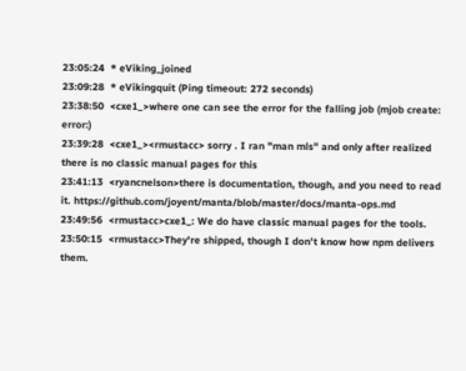23:05:24  * eViking_joined
23:09:28  * eVikingquit (Ping timeout: 272 seconds)
23:38:50  <cxe1_>where one can see the error for the falling job (mjob create: error:)
23:39:28  <cxe1_><rmustacc> sorry . I ran "man mls" and only after realized there is no classic manual pages for this
23:41:13  <ryancnelson>there is documentation, though, and you need to read it. https://github.com/joyent/manta/blob/master/docs/manta-ops.md
23:49:56  <rmustacc>cxe1_: We do have classic manual pages for the tools.
23:50:15  <rmustacc>They're shipped, though I don't know how npm delivers them.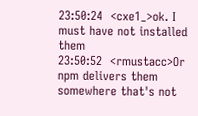23:50:24  <cxe1_>ok. I must have not installed them
23:50:52  <rmustacc>Or npm delivers them somewhere that's not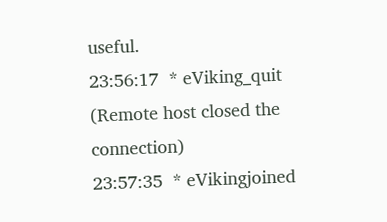useful.
23:56:17  * eViking_quit (Remote host closed the connection)
23:57:35  * eVikingjoined